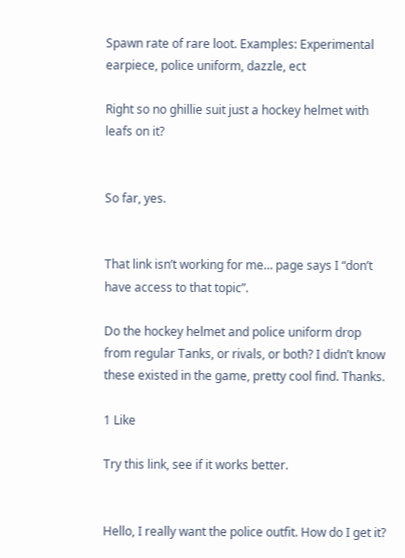Spawn rate of rare loot. Examples: Experimental earpiece, police uniform, dazzle, ect

Right so no ghillie suit just a hockey helmet with leafs on it?


So far, yes.


That link isn’t working for me… page says I “don’t have access to that topic”.

Do the hockey helmet and police uniform drop from regular Tanks, or rivals, or both? I didn’t know these existed in the game, pretty cool find. Thanks.

1 Like

Try this link, see if it works better.


Hello, I really want the police outfit. How do I get it?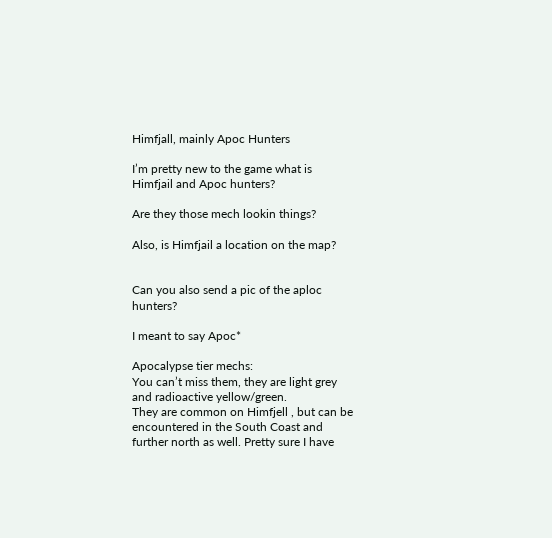Himfjall, mainly Apoc Hunters

I’m pretty new to the game what is Himfjail and Apoc hunters?

Are they those mech lookin things?

Also, is Himfjail a location on the map?


Can you also send a pic of the aploc hunters?

I meant to say Apoc*

Apocalypse tier mechs:
You can’t miss them, they are light grey and radioactive yellow/green.
They are common on Himfjell , but can be encountered in the South Coast and further north as well. Pretty sure I have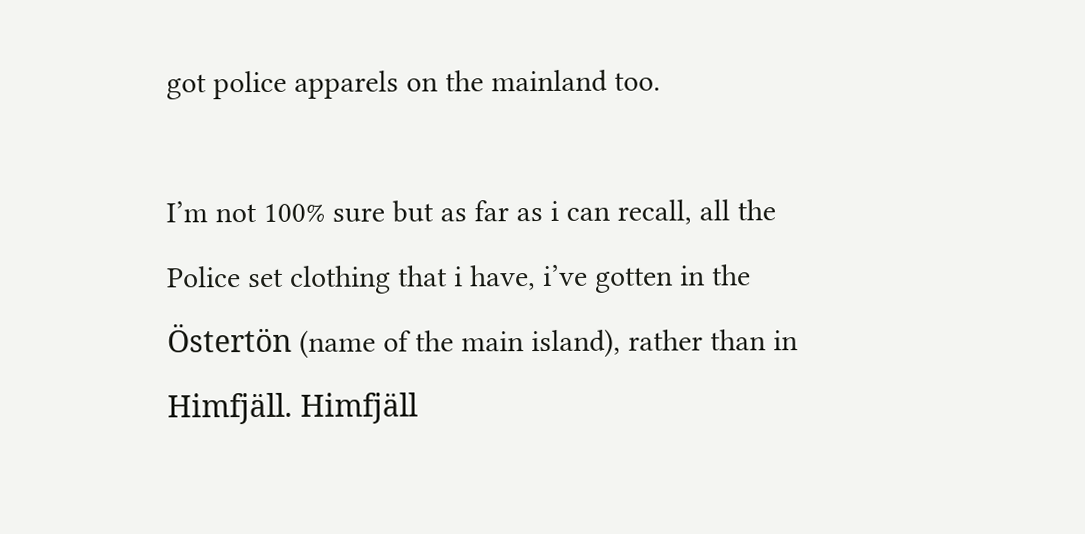got police apparels on the mainland too.

I’m not 100% sure but as far as i can recall, all the Police set clothing that i have, i’ve gotten in the Östertön (name of the main island), rather than in Himfjäll. Himfjäll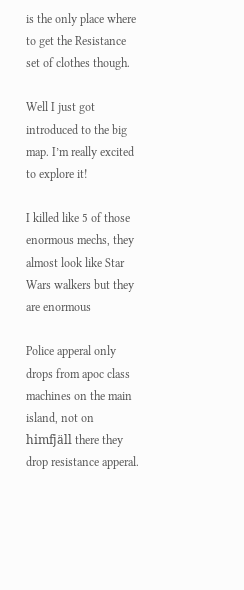is the only place where to get the Resistance set of clothes though.

Well I just got introduced to the big map. I’m really excited to explore it!

I killed like 5 of those enormous mechs, they almost look like Star Wars walkers but they are enormous

Police apperal only drops from apoc class machines on the main island, not on himfjäll there they drop resistance apperal.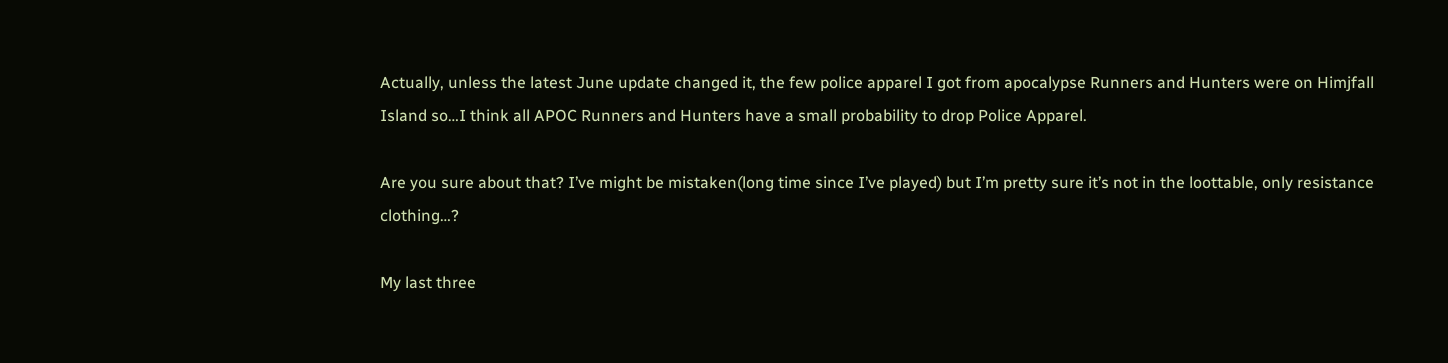Actually, unless the latest June update changed it, the few police apparel I got from apocalypse Runners and Hunters were on Himjfall Island so…I think all APOC Runners and Hunters have a small probability to drop Police Apparel.

Are you sure about that? I’ve might be mistaken(long time since I’ve played) but I’m pretty sure it’s not in the loottable, only resistance clothing…?

My last three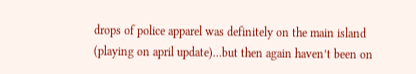drops of police apparel was definitely on the main island (playing on april update)…but then again haven’t been on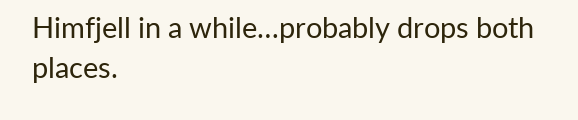Himfjell in a while…probably drops both places.